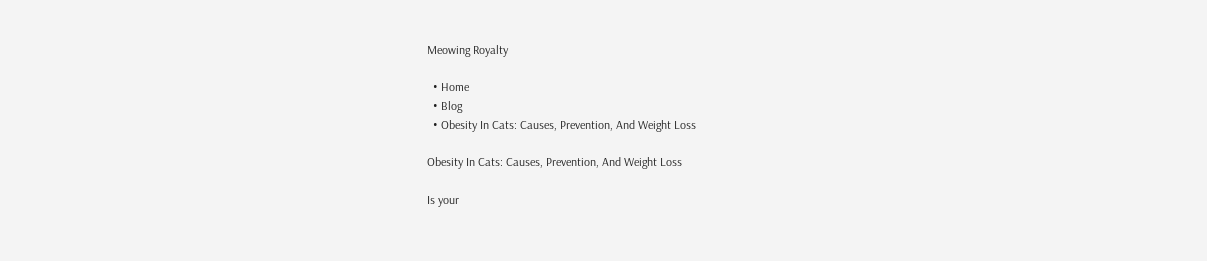Meowing Royalty

  • Home
  • Blog
  • Obesity In Cats: Causes, Prevention, And Weight Loss

Obesity In Cats: Causes, Prevention, And Weight Loss

Is your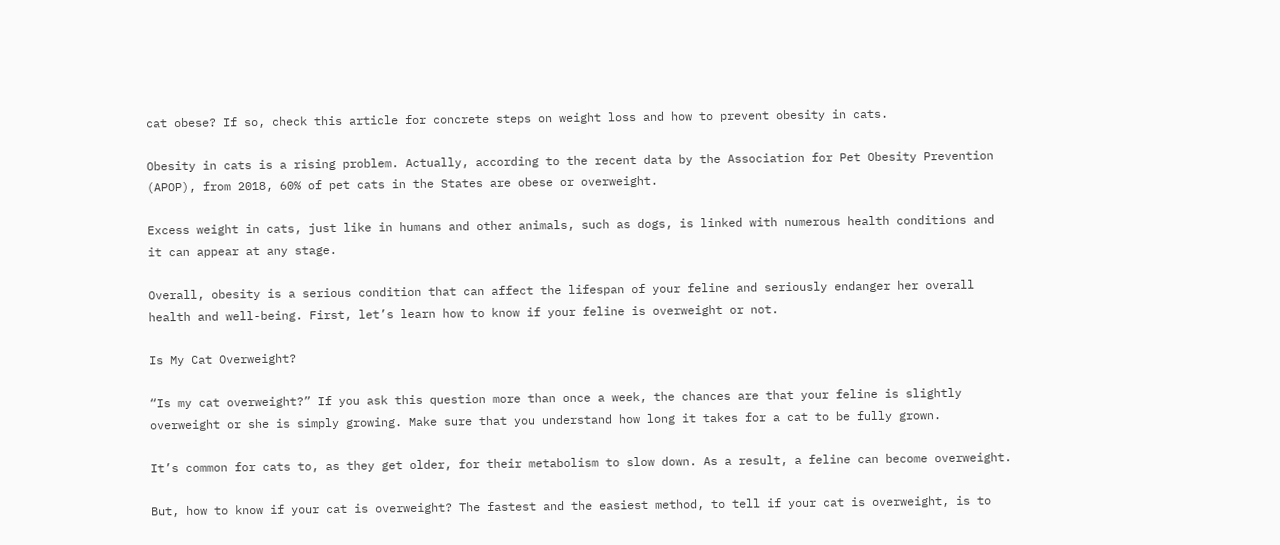cat obese? If so, check this article for concrete steps on weight loss and how to prevent obesity in cats.

Obesity in cats is a rising problem. Actually, according to the recent data by the Association for Pet Obesity Prevention (APOP), from 2018, 60% of pet cats in the States are obese or overweight.

Excess weight in cats, just like in humans and other animals, such as dogs, is linked with numerous health conditions and it can appear at any stage.

Overall, obesity is a serious condition that can affect the lifespan of your feline and seriously endanger her overall health and well-being. First, let’s learn how to know if your feline is overweight or not.

Is My Cat Overweight?

“Is my cat overweight?” If you ask this question more than once a week, the chances are that your feline is slightly overweight or she is simply growing. Make sure that you understand how long it takes for a cat to be fully grown.

It’s common for cats to, as they get older, for their metabolism to slow down. As a result, a feline can become overweight.

But, how to know if your cat is overweight? The fastest and the easiest method, to tell if your cat is overweight, is to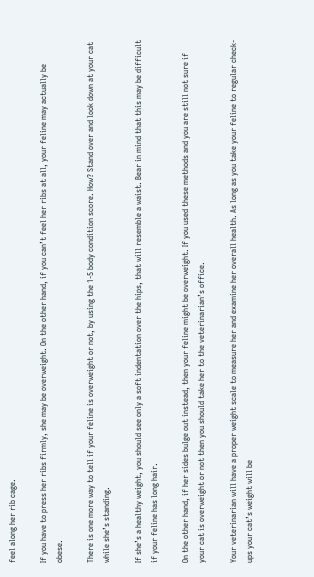feel along her rib cage.

If you have to press her ribs firmly, she may be overweight. On the other hand, if you can’t feel her ribs at all, your feline may actually be obese.

There is one more way to tell if your feline is overweight or not, by using the 1-5 body condition score. How? Stand over and look down at your cat while she’s standing.

If she’s a healthy weight, you should see only a soft indentation over the hips, that will resemble a waist. Bear in mind that this may be difficult if your feline has long hair.

On the other hand, if her sides bulge out instead, then your feline might be overweight. If you used these methods and you are still not sure if your cat is overweight or not then you should take her to the veterinarian’s office.

Your veterinarian will have a proper weight scale to measure her and examine her overall health. As long as you take your feline to regular check-ups your cat’s weight will be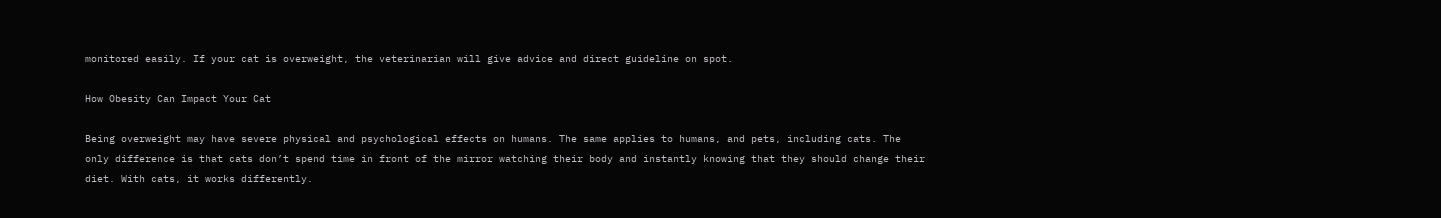monitored easily. If your cat is overweight, the veterinarian will give advice and direct guideline on spot.

How Obesity Can Impact Your Cat

Being overweight may have severe physical and psychological effects on humans. The same applies to humans, and pets, including cats. The only difference is that cats don’t spend time in front of the mirror watching their body and instantly knowing that they should change their diet. With cats, it works differently.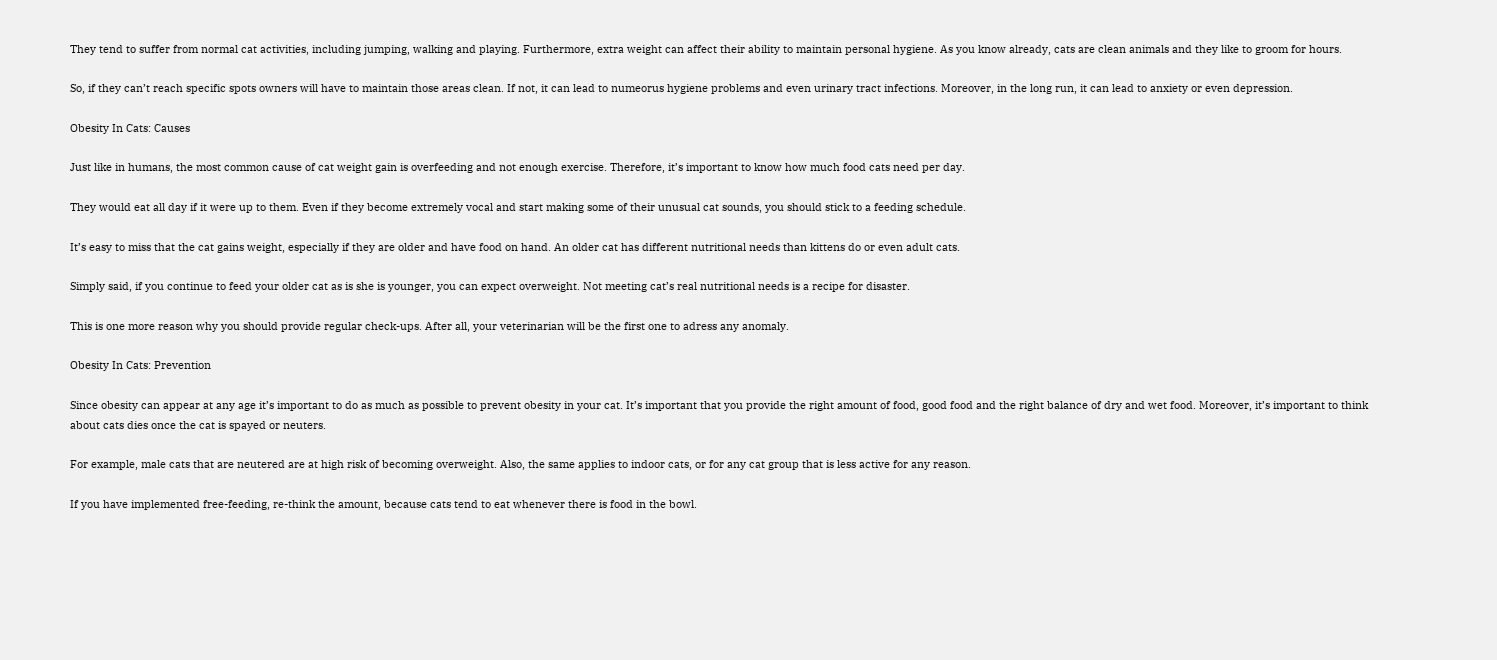They tend to suffer from normal cat activities, including jumping, walking and playing. Furthermore, extra weight can affect their ability to maintain personal hygiene. As you know already, cats are clean animals and they like to groom for hours.

So, if they can’t reach specific spots owners will have to maintain those areas clean. If not, it can lead to numeorus hygiene problems and even urinary tract infections. Moreover, in the long run, it can lead to anxiety or even depression.

Obesity In Cats: Causes

Just like in humans, the most common cause of cat weight gain is overfeeding and not enough exercise. Therefore, it’s important to know how much food cats need per day.

They would eat all day if it were up to them. Even if they become extremely vocal and start making some of their unusual cat sounds, you should stick to a feeding schedule.

It’s easy to miss that the cat gains weight, especially if they are older and have food on hand. An older cat has different nutritional needs than kittens do or even adult cats.

Simply said, if you continue to feed your older cat as is she is younger, you can expect overweight. Not meeting cat’s real nutritional needs is a recipe for disaster.

This is one more reason why you should provide regular check-ups. After all, your veterinarian will be the first one to adress any anomaly.

Obesity In Cats: Prevention

Since obesity can appear at any age it’s important to do as much as possible to prevent obesity in your cat. It’s important that you provide the right amount of food, good food and the right balance of dry and wet food. Moreover, it’s important to think about cats dies once the cat is spayed or neuters.

For example, male cats that are neutered are at high risk of becoming overweight. Also, the same applies to indoor cats, or for any cat group that is less active for any reason.

If you have implemented free-feeding, re-think the amount, because cats tend to eat whenever there is food in the bowl.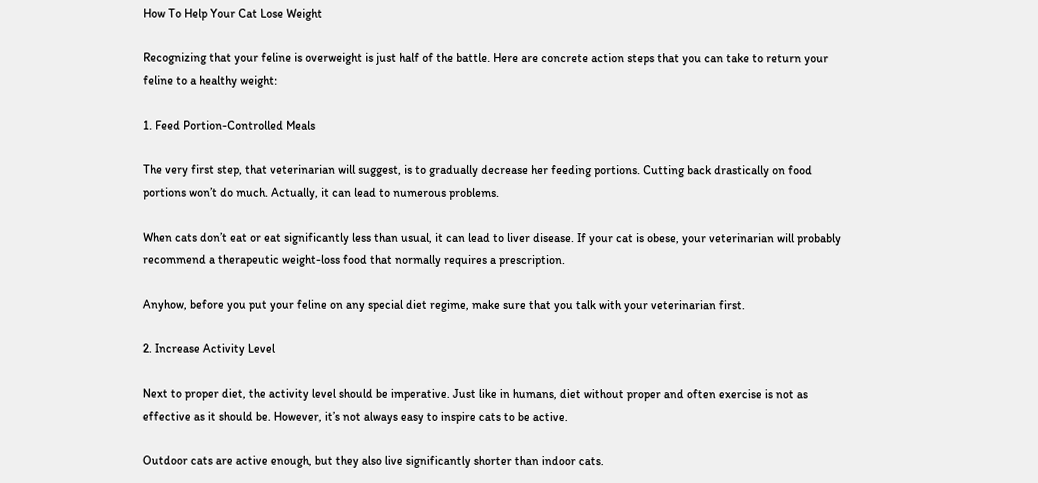How To Help Your Cat Lose Weight

Recognizing that your feline is overweight is just half of the battle. Here are concrete action steps that you can take to return your feline to a healthy weight:

1. Feed Portion-Controlled Meals

The very first step, that veterinarian will suggest, is to gradually decrease her feeding portions. Cutting back drastically on food portions won’t do much. Actually, it can lead to numerous problems.

When cats don’t eat or eat significantly less than usual, it can lead to liver disease. If your cat is obese, your veterinarian will probably recommend a therapeutic weight-loss food that normally requires a prescription.

Anyhow, before you put your feline on any special diet regime, make sure that you talk with your veterinarian first.

2. Increase Activity Level

Next to proper diet, the activity level should be imperative. Just like in humans, diet without proper and often exercise is not as effective as it should be. However, it’s not always easy to inspire cats to be active.

Outdoor cats are active enough, but they also live significantly shorter than indoor cats.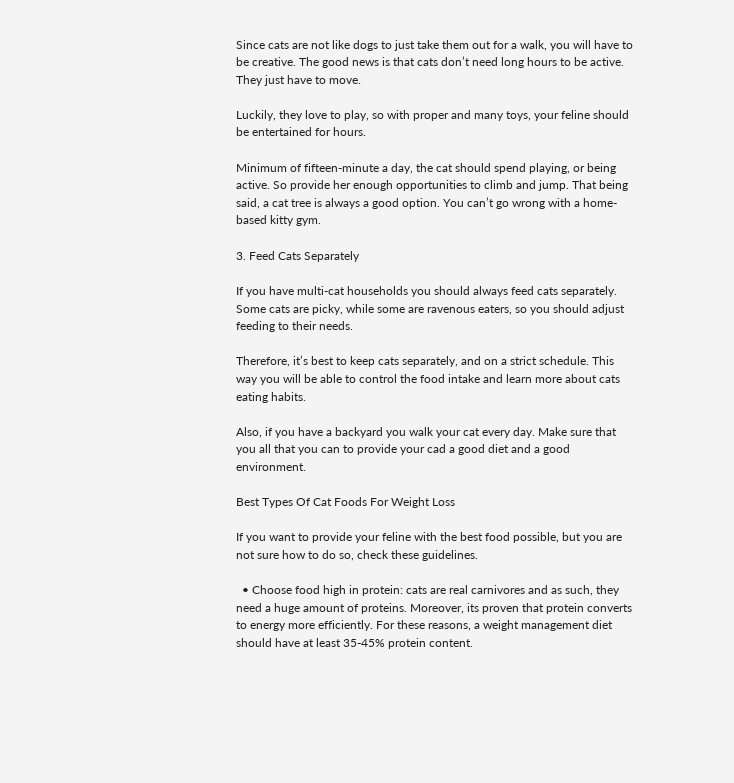Since cats are not like dogs to just take them out for a walk, you will have to be creative. The good news is that cats don’t need long hours to be active. They just have to move.

Luckily, they love to play, so with proper and many toys, your feline should be entertained for hours.

Minimum of fifteen-minute a day, the cat should spend playing, or being active. So provide her enough opportunities to climb and jump. That being said, a cat tree is always a good option. You can’t go wrong with a home-based kitty gym.

3. Feed Cats Separately

If you have multi-cat households you should always feed cats separately. Some cats are picky, while some are ravenous eaters, so you should adjust feeding to their needs.

Therefore, it’s best to keep cats separately, and on a strict schedule. This way you will be able to control the food intake and learn more about cats eating habits.

Also, if you have a backyard you walk your cat every day. Make sure that you all that you can to provide your cad a good diet and a good environment.

Best Types Of Cat Foods For Weight Loss

If you want to provide your feline with the best food possible, but you are not sure how to do so, check these guidelines.

  • Choose food high in protein: cats are real carnivores and as such, they need a huge amount of proteins. Moreover, its proven that protein converts to energy more efficiently. For these reasons, a weight management diet should have at least 35-45% protein content.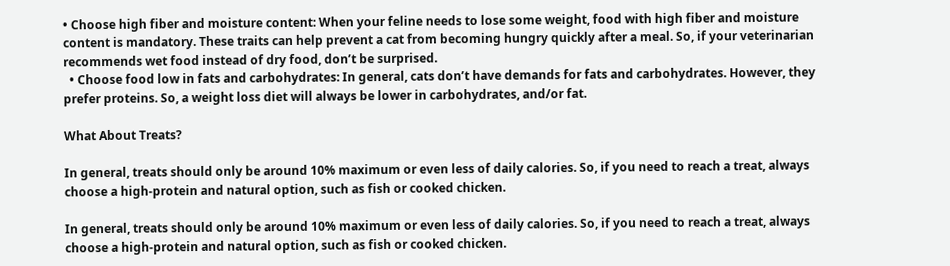• Choose high fiber and moisture content: When your feline needs to lose some weight, food with high fiber and moisture content is mandatory. These traits can help prevent a cat from becoming hungry quickly after a meal. So, if your veterinarian recommends wet food instead of dry food, don’t be surprised.
  • Choose food low in fats and carbohydrates: In general, cats don’t have demands for fats and carbohydrates. However, they prefer proteins. So, a weight loss diet will always be lower in carbohydrates, and/or fat.

What About Treats?

In general, treats should only be around 10% maximum or even less of daily calories. So, if you need to reach a treat, always choose a high-protein and natural option, such as fish or cooked chicken.

In general, treats should only be around 10% maximum or even less of daily calories. So, if you need to reach a treat, always choose a high-protein and natural option, such as fish or cooked chicken.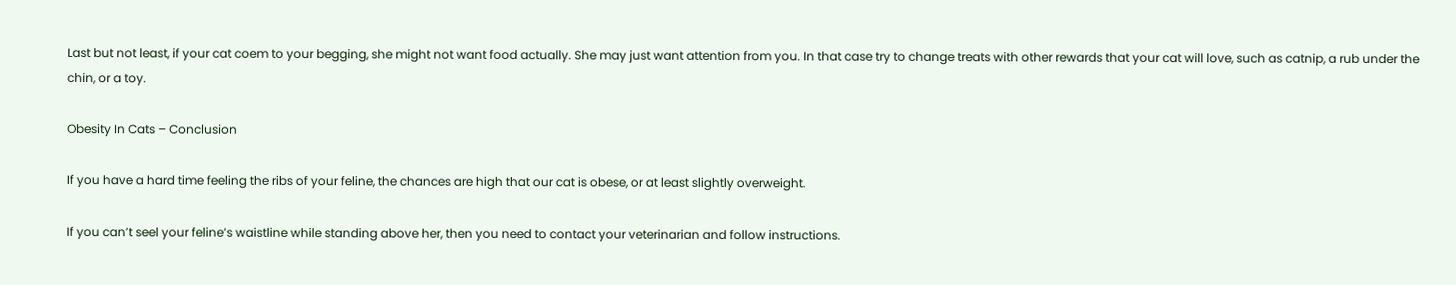Last but not least, if your cat coem to your begging, she might not want food actually. She may just want attention from you. In that case try to change treats with other rewards that your cat will love, such as catnip, a rub under the chin, or a toy.

Obesity In Cats – Conclusion

If you have a hard time feeling the ribs of your feline, the chances are high that our cat is obese, or at least slightly overweight.

If you can’t seel your feline’s waistline while standing above her, then you need to contact your veterinarian and follow instructions.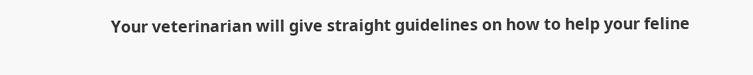Your veterinarian will give straight guidelines on how to help your feline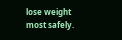lose weight most safely.